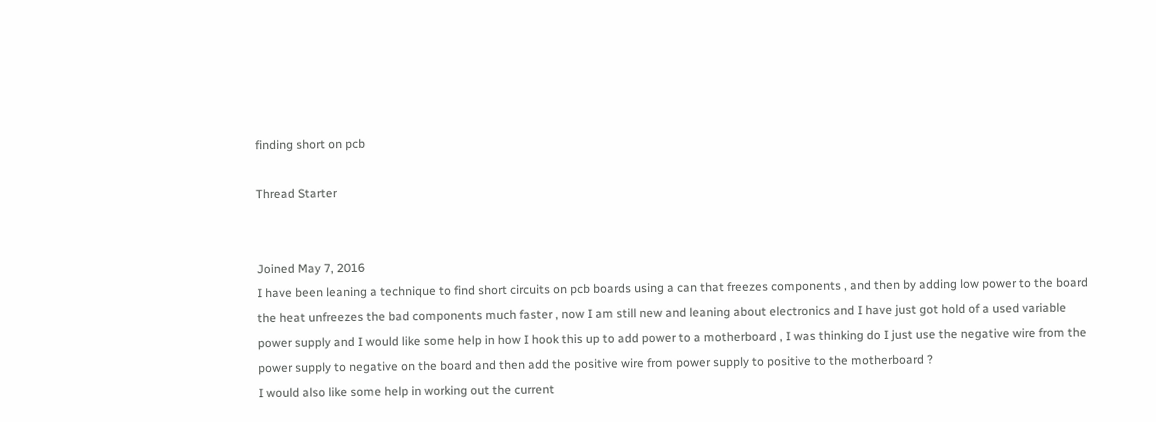finding short on pcb

Thread Starter


Joined May 7, 2016
I have been leaning a technique to find short circuits on pcb boards using a can that freezes components , and then by adding low power to the board the heat unfreezes the bad components much faster , now I am still new and leaning about electronics and I have just got hold of a used variable power supply and I would like some help in how I hook this up to add power to a motherboard , I was thinking do I just use the negative wire from the power supply to negative on the board and then add the positive wire from power supply to positive to the motherboard ?
I would also like some help in working out the current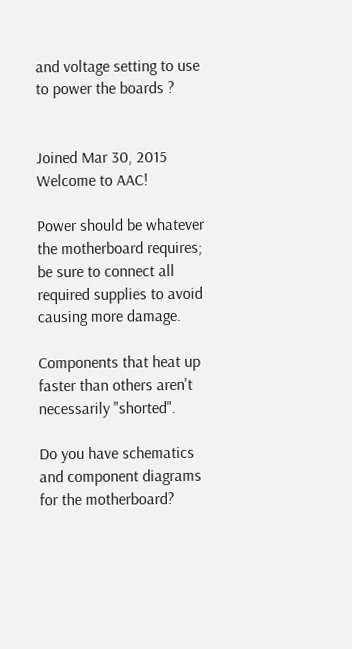and voltage setting to use to power the boards ?


Joined Mar 30, 2015
Welcome to AAC!

Power should be whatever the motherboard requires; be sure to connect all required supplies to avoid causing more damage.

Components that heat up faster than others aren't necessarily "shorted".

Do you have schematics and component diagrams for the motherboard?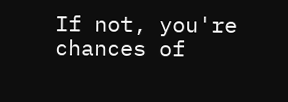If not, you're chances of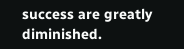success are greatly diminished.